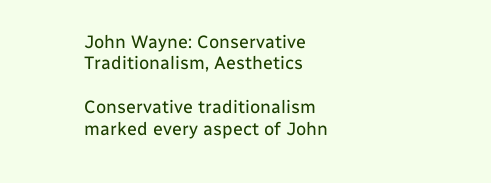John Wayne: Conservative Traditionalism, Aesthetics

Conservative traditionalism marked every aspect of John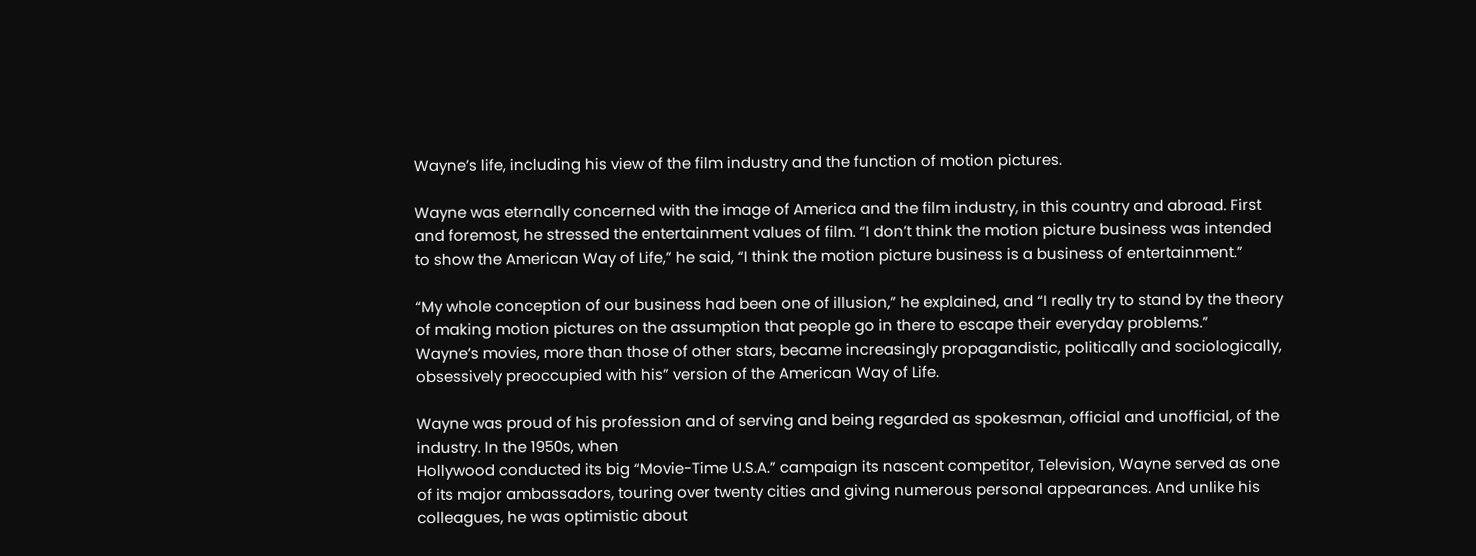Wayne’s life, including his view of the film industry and the function of motion pictures.

Wayne was eternally concerned with the image of America and the film industry, in this country and abroad. First and foremost, he stressed the entertainment values of film. “I don’t think the motion picture business was intended to show the American Way of Life,” he said, “I think the motion picture business is a business of entertainment.”

“My whole conception of our business had been one of illusion,” he explained, and “I really try to stand by the theory of making motion pictures on the assumption that people go in there to escape their everyday problems.”
Wayne’s movies, more than those of other stars, became increasingly propagandistic, politically and sociologically, obsessively preoccupied with his” version of the American Way of Life.

Wayne was proud of his profession and of serving and being regarded as spokesman, official and unofficial, of the industry. In the 1950s, when
Hollywood conducted its big “Movie-Time U.S.A.” campaign its nascent competitor, Television, Wayne served as one of its major ambassadors, touring over twenty cities and giving numerous personal appearances. And unlike his colleagues, he was optimistic about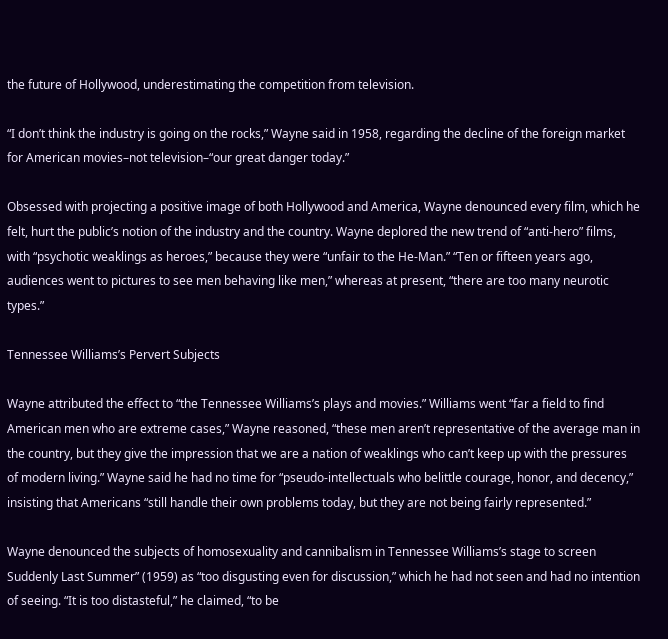the future of Hollywood, underestimating the competition from television.

“I don’t think the industry is going on the rocks,” Wayne said in 1958, regarding the decline of the foreign market for American movies–not television–“our great danger today.”

Obsessed with projecting a positive image of both Hollywood and America, Wayne denounced every film, which he felt, hurt the public’s notion of the industry and the country. Wayne deplored the new trend of “anti-hero” films, with “psychotic weaklings as heroes,” because they were “unfair to the He-Man.” “Ten or fifteen years ago, audiences went to pictures to see men behaving like men,” whereas at present, “there are too many neurotic types.”

Tennessee Williams’s Pervert Subjects

Wayne attributed the effect to “the Tennessee Williams’s plays and movies.” Williams went “far a field to find American men who are extreme cases,” Wayne reasoned, “these men aren’t representative of the average man in the country, but they give the impression that we are a nation of weaklings who can’t keep up with the pressures of modern living.” Wayne said he had no time for “pseudo-intellectuals who belittle courage, honor, and decency,” insisting that Americans “still handle their own problems today, but they are not being fairly represented.”

Wayne denounced the subjects of homosexuality and cannibalism in Tennessee Williams’s stage to screen Suddenly Last Summer” (1959) as “too disgusting even for discussion,” which he had not seen and had no intention of seeing. “It is too distasteful,” he claimed, “to be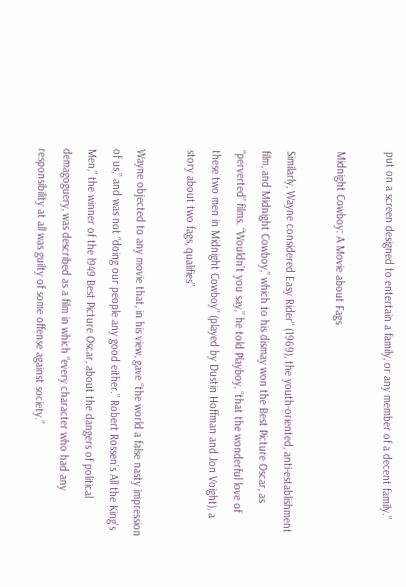put on a screen designed to entertain a family, or any member of a decent family.”

Midnight Cowboy: A Movie about Fags

Similarly, Wayne considered Easy Rider” (1969), the youth-oriented, anti-establishment film, and Midnight Cowboy,” which to his dismay won the Best Picture Oscar, as “perverted” films. “Wouldn’t you say,” he told Playboy, “that the wonderful love of these two men in Midnight Cowboy” (played by Dustin Hoffman and Jon Voight), a story about two fags, qualifies”

Wayne objected to any movie that, in his view, gave “the world a false nasty impression of us,” and was not “doing our people any good either.” Robert Rossen’s All the King’s Men,” the winner of the l949 Best Picture Oscar, about the dangers of political demagoguery, was described as a film in which “every character who had any responsibility at all was guilty of some offense against society.”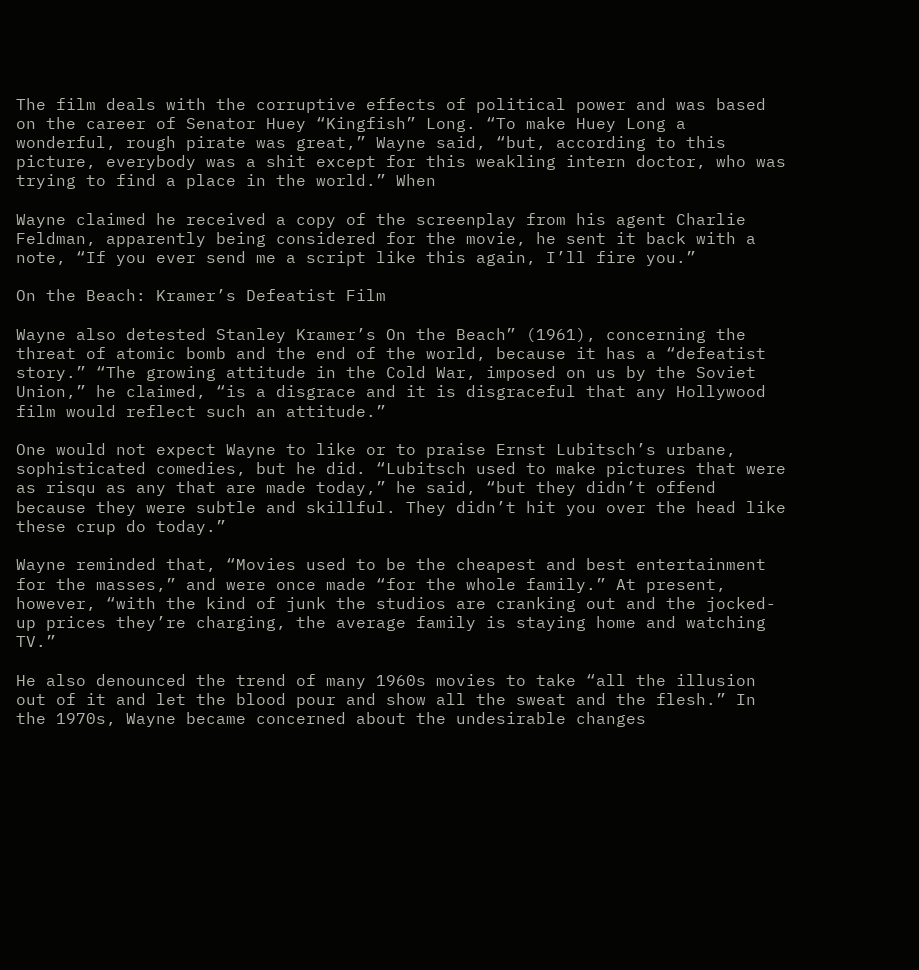The film deals with the corruptive effects of political power and was based on the career of Senator Huey “Kingfish” Long. “To make Huey Long a wonderful, rough pirate was great,” Wayne said, “but, according to this picture, everybody was a shit except for this weakling intern doctor, who was trying to find a place in the world.” When

Wayne claimed he received a copy of the screenplay from his agent Charlie Feldman, apparently being considered for the movie, he sent it back with a note, “If you ever send me a script like this again, I’ll fire you.”

On the Beach: Kramer’s Defeatist Film

Wayne also detested Stanley Kramer’s On the Beach” (1961), concerning the threat of atomic bomb and the end of the world, because it has a “defeatist story.” “The growing attitude in the Cold War, imposed on us by the Soviet Union,” he claimed, “is a disgrace and it is disgraceful that any Hollywood film would reflect such an attitude.”

One would not expect Wayne to like or to praise Ernst Lubitsch’s urbane, sophisticated comedies, but he did. “Lubitsch used to make pictures that were as risqu as any that are made today,” he said, “but they didn’t offend because they were subtle and skillful. They didn’t hit you over the head like these crup do today.”

Wayne reminded that, “Movies used to be the cheapest and best entertainment for the masses,” and were once made “for the whole family.” At present, however, “with the kind of junk the studios are cranking out and the jocked-up prices they’re charging, the average family is staying home and watching TV.”

He also denounced the trend of many 1960s movies to take “all the illusion out of it and let the blood pour and show all the sweat and the flesh.” In the 1970s, Wayne became concerned about the undesirable changes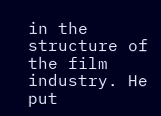in the structure of the film industry. He put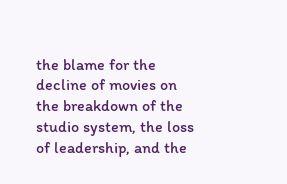the blame for the decline of movies on the breakdown of the studio system, the loss of leadership, and the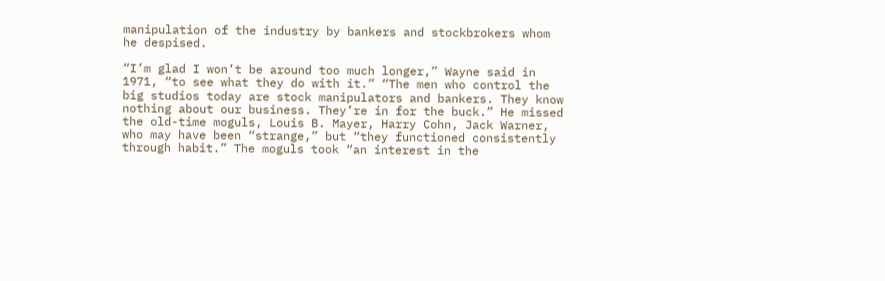manipulation of the industry by bankers and stockbrokers whom he despised.

“I’m glad I won’t be around too much longer,” Wayne said in 1971, “to see what they do with it.” “The men who control the big studios today are stock manipulators and bankers. They know nothing about our business. They’re in for the buck.” He missed the old-time moguls, Louis B. Mayer, Harry Cohn, Jack Warner, who may have been “strange,” but “they functioned consistently through habit.” The moguls took “an interest in the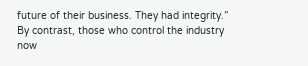future of their business. They had integrity.” By contrast, those who control the industry now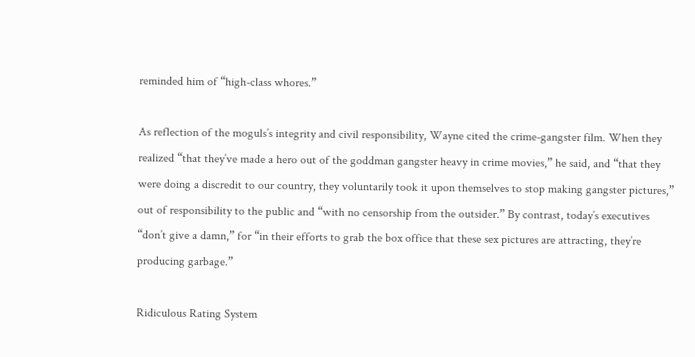reminded him of “high-class whores.”

As reflection of the moguls’s integrity and civil responsibility, Wayne cited the crime-gangster film. When they realized “that they’ve made a hero out of the goddman gangster heavy in crime movies,” he said, and “that they
were doing a discredit to our country, they voluntarily took it upon themselves to stop making gangster pictures,” out of responsibility to the public and “with no censorship from the outsider.” By contrast, today’s executives “don’t give a damn,” for “in their efforts to grab the box office that these sex pictures are attracting, they’re producing garbage.”

Ridiculous Rating System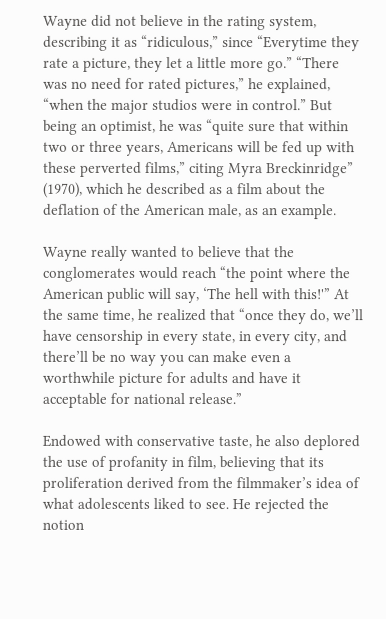Wayne did not believe in the rating system, describing it as “ridiculous,” since “Everytime they rate a picture, they let a little more go.” “There was no need for rated pictures,” he explained, “when the major studios were in control.” But being an optimist, he was “quite sure that within two or three years, Americans will be fed up with these perverted films,” citing Myra Breckinridge” (1970), which he described as a film about the deflation of the American male, as an example.

Wayne really wanted to believe that the conglomerates would reach “the point where the American public will say, ‘The hell with this!'” At the same time, he realized that “once they do, we’ll have censorship in every state, in every city, and there’ll be no way you can make even a worthwhile picture for adults and have it acceptable for national release.”

Endowed with conservative taste, he also deplored the use of profanity in film, believing that its proliferation derived from the filmmaker’s idea of what adolescents liked to see. He rejected the notion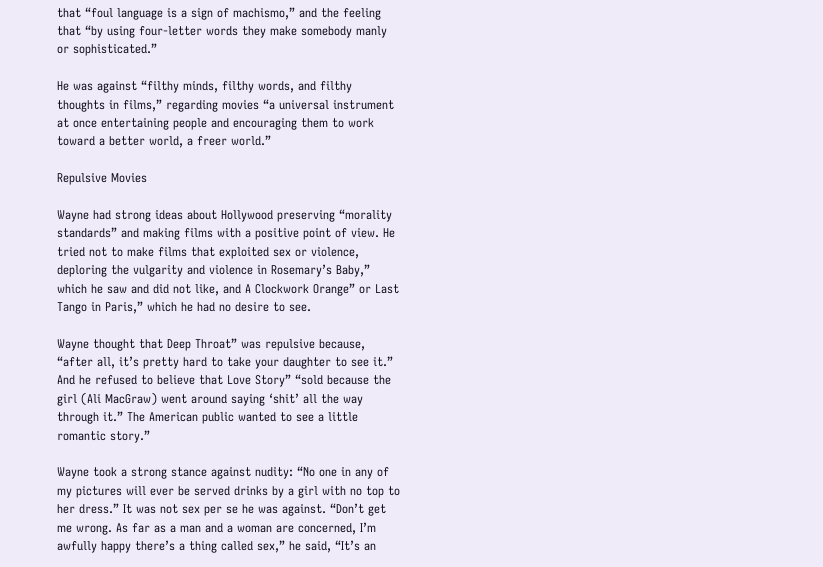that “foul language is a sign of machismo,” and the feeling that “by using four-letter words they make somebody manly or sophisticated.”

He was against “filthy minds, filthy words, and filthy thoughts in films,” regarding movies “a universal instrument at once entertaining people and encouraging them to work toward a better world, a freer world.”

Repulsive Movies

Wayne had strong ideas about Hollywood preserving “morality standards” and making films with a positive point of view. He tried not to make films that exploited sex or violence, deploring the vulgarity and violence in Rosemary’s Baby,” which he saw and did not like, and A Clockwork Orange” or Last Tango in Paris,” which he had no desire to see.

Wayne thought that Deep Throat” was repulsive because, “after all, it’s pretty hard to take your daughter to see it.” And he refused to believe that Love Story” “sold because the girl (Ali MacGraw) went around saying ‘shit’ all the way through it.” The American public wanted to see a little romantic story.”

Wayne took a strong stance against nudity: “No one in any of my pictures will ever be served drinks by a girl with no top to her dress.” It was not sex per se he was against. “Don’t get me wrong. As far as a man and a woman are concerned, I’m awfully happy there’s a thing called sex,” he said, “It’s an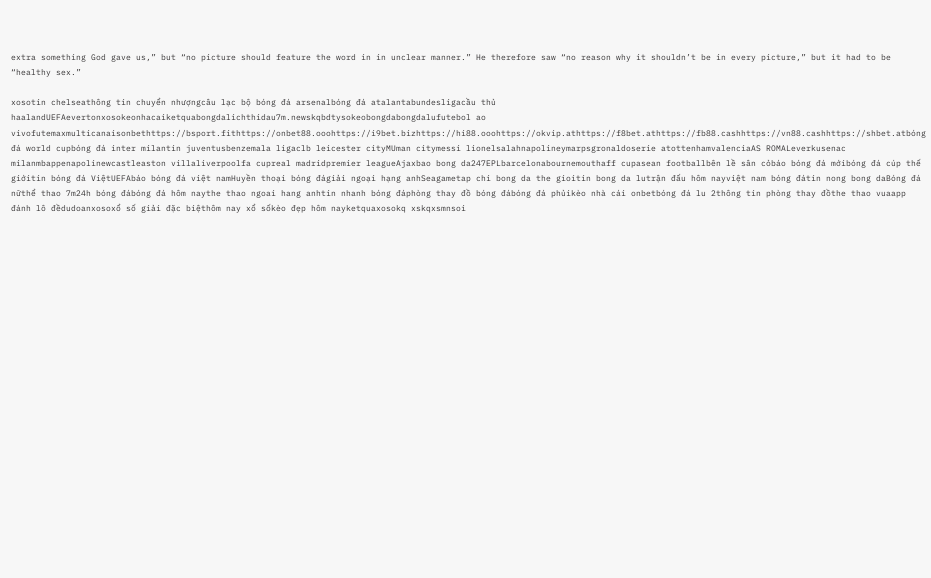extra something God gave us,” but “no picture should feature the word in in unclear manner.” He therefore saw “no reason why it shouldn’t be in every picture,” but it had to be “healthy sex.”

xosotin chelseathông tin chuyển nhượngcâu lạc bộ bóng đá arsenalbóng đá atalantabundesligacầu thủ haalandUEFAevertonxosokeonhacaiketquabongdalichthidau7m.newskqbdtysokeobongdabongdalufutebol ao vivofutemaxmulticanaisonbethttps://bsport.fithttps://onbet88.ooohttps://i9bet.bizhttps://hi88.ooohttps://okvip.athttps://f8bet.athttps://fb88.cashhttps://vn88.cashhttps://shbet.atbóng đá world cupbóng đá inter milantin juventusbenzemala ligaclb leicester cityMUman citymessi lionelsalahnapolineymarpsgronaldoserie atottenhamvalenciaAS ROMALeverkusenac milanmbappenapolinewcastleaston villaliverpoolfa cupreal madridpremier leagueAjaxbao bong da247EPLbarcelonabournemouthaff cupasean footballbên lề sân cỏbáo bóng đá mớibóng đá cúp thế giớitin bóng đá ViệtUEFAbáo bóng đá việt namHuyền thoại bóng đágiải ngoại hạng anhSeagametap chi bong da the gioitin bong da lutrận đấu hôm nayviệt nam bóng đátin nong bong daBóng đá nữthể thao 7m24h bóng đábóng đá hôm naythe thao ngoai hang anhtin nhanh bóng đáphòng thay đồ bóng đábóng đá phủikèo nhà cái onbetbóng đá lu 2thông tin phòng thay đồthe thao vuaapp đánh lô đềdudoanxosoxổ số giải đặc biệthôm nay xổ sốkèo đẹp hôm nayketquaxosokq xskqxsmnsoi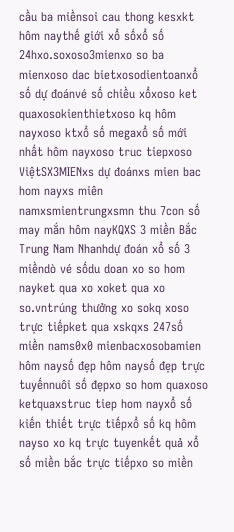cầu ba miềnsoi cau thong kesxkt hôm naythế giới xổ sốxổ số 24hxo.soxoso3mienxo so ba mienxoso dac bietxosodientoanxổ số dự đoánvé số chiều xổxoso ket quaxosokienthietxoso kq hôm nayxoso ktxổ số megaxổ số mới nhất hôm nayxoso truc tiepxoso ViệtSX3MIENxs dự đoánxs mien bac hom nayxs miên namxsmientrungxsmn thu 7con số may mắn hôm nayKQXS 3 miền Bắc Trung Nam Nhanhdự đoán xổ số 3 miềndò vé sốdu doan xo so hom nayket qua xo xoket qua xo so.vntrúng thưởng xo sokq xoso trực tiếpket qua xskqxs 247số miền nams0x0 mienbacxosobamien hôm naysố đẹp hôm naysố đẹp trực tuyếnnuôi số đẹpxo so hom quaxoso ketquaxstruc tiep hom nayxổ số kiến thiết trực tiếpxổ số kq hôm nayso xo kq trực tuyenkết quả xổ số miền bắc trực tiếpxo so miền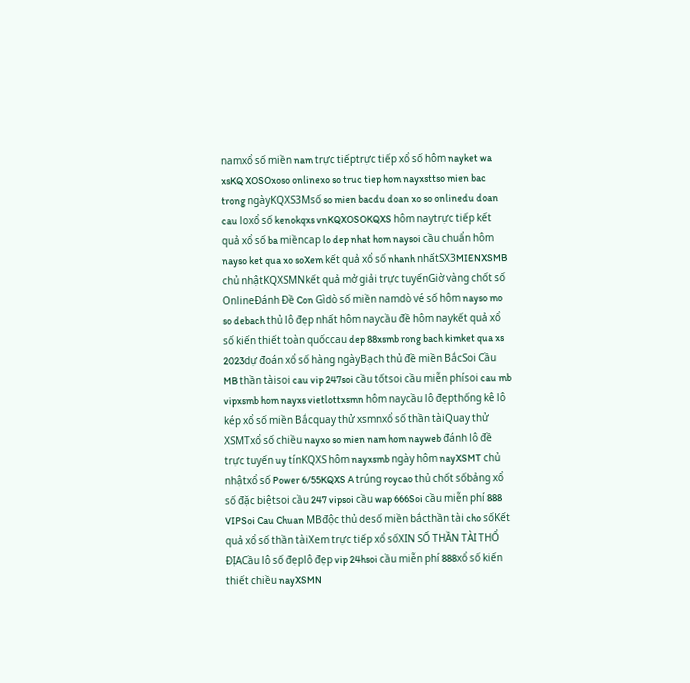namxổ số miền nam trực tiếptrực tiếp xổ số hôm nayket wa xsKQ XOSOxoso onlinexo so truc tiep hom nayxsttso mien bac trong ngàyKQXS3Msố so mien bacdu doan xo so onlinedu doan cau loxổ số kenokqxs vnKQXOSOKQXS hôm naytrực tiếp kết quả xổ số ba miềncap lo dep nhat hom naysoi cầu chuẩn hôm nayso ket qua xo soXem kết quả xổ số nhanh nhấtSX3MIENXSMB chủ nhậtKQXSMNkết quả mở giải trực tuyếnGiờ vàng chốt số OnlineĐánh Đề Con Gìdò số miền namdò vé số hôm nayso mo so debach thủ lô đẹp nhất hôm naycầu đề hôm naykết quả xổ số kiến thiết toàn quốccau dep 88xsmb rong bach kimket qua xs 2023dự đoán xổ số hàng ngàyBạch thủ đề miền BắcSoi Cầu MB thần tàisoi cau vip 247soi cầu tốtsoi cầu miễn phísoi cau mb vipxsmb hom nayxs vietlottxsmn hôm naycầu lô đẹpthống kê lô kép xổ số miền Bắcquay thử xsmnxổ số thần tàiQuay thử XSMTxổ số chiều nayxo so mien nam hom nayweb đánh lô đề trực tuyến uy tínKQXS hôm nayxsmb ngày hôm nayXSMT chủ nhậtxổ số Power 6/55KQXS A trúng roycao thủ chốt sốbảng xổ số đặc biệtsoi cầu 247 vipsoi cầu wap 666Soi cầu miễn phí 888 VIPSoi Cau Chuan MBđộc thủ desố miền bắcthần tài cho sốKết quả xổ số thần tàiXem trực tiếp xổ sốXIN SỐ THẦN TÀI THỔ ĐỊACầu lô số đẹplô đẹp vip 24hsoi cầu miễn phí 888xổ số kiến thiết chiều nayXSMN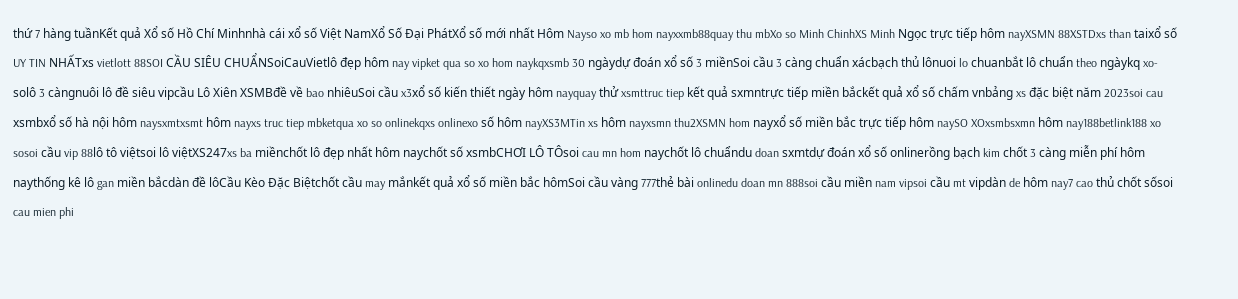thứ 7 hàng tuầnKết quả Xổ số Hồ Chí Minhnhà cái xổ số Việt NamXổ Số Đại PhátXổ số mới nhất Hôm Nayso xo mb hom nayxxmb88quay thu mbXo so Minh ChinhXS Minh Ngọc trực tiếp hôm nayXSMN 88XSTDxs than taixổ số UY TIN NHẤTxs vietlott 88SOI CẦU SIÊU CHUẨNSoiCauVietlô đẹp hôm nay vipket qua so xo hom naykqxsmb 30 ngàydự đoán xổ số 3 miềnSoi cầu 3 càng chuẩn xácbạch thủ lônuoi lo chuanbắt lô chuẩn theo ngàykq xo-solô 3 càngnuôi lô đề siêu vipcầu Lô Xiên XSMBđề về bao nhiêuSoi cầu x3xổ số kiến thiết ngày hôm nayquay thử xsmttruc tiep kết quả sxmntrực tiếp miền bắckết quả xổ số chấm vnbảng xs đặc biệt năm 2023soi cau xsmbxổ số hà nội hôm naysxmtxsmt hôm nayxs truc tiep mbketqua xo so onlinekqxs onlinexo số hôm nayXS3MTin xs hôm nayxsmn thu2XSMN hom nayxổ số miền bắc trực tiếp hôm naySO XOxsmbsxmn hôm nay188betlink188 xo sosoi cầu vip 88lô tô việtsoi lô việtXS247xs ba miềnchốt lô đẹp nhất hôm naychốt số xsmbCHƠI LÔ TÔsoi cau mn hom naychốt lô chuẩndu doan sxmtdự đoán xổ số onlinerồng bạch kim chốt 3 càng miễn phí hôm naythống kê lô gan miền bắcdàn đề lôCầu Kèo Đặc Biệtchốt cầu may mắnkết quả xổ số miền bắc hômSoi cầu vàng 777thẻ bài onlinedu doan mn 888soi cầu miền nam vipsoi cầu mt vipdàn de hôm nay7 cao thủ chốt sốsoi cau mien phi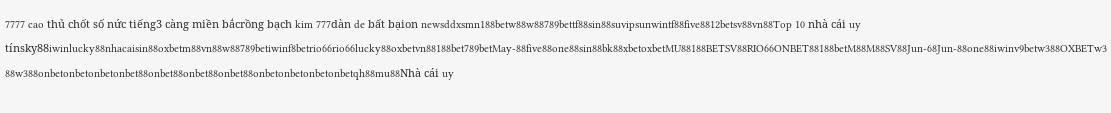7777 cao thủ chốt số nức tiếng3 càng miền bắcrồng bạch kim 777dàn de bất bạion newsddxsmn188betw88w88789bettf88sin88suvipsunwintf88five8812betsv88vn88Top 10 nhà cái uy tínsky88iwinlucky88nhacaisin88oxbetm88vn88w88789betiwinf8betrio66rio66lucky88oxbetvn88188bet789betMay-88five88one88sin88bk88xbetoxbetMU88188BETSV88RIO66ONBET88188betM88M88SV88Jun-68Jun-88one88iwinv9betw388OXBETw388w388onbetonbetonbetonbet88onbet88onbet88onbet88onbetonbetonbetonbetqh88mu88Nhà cái uy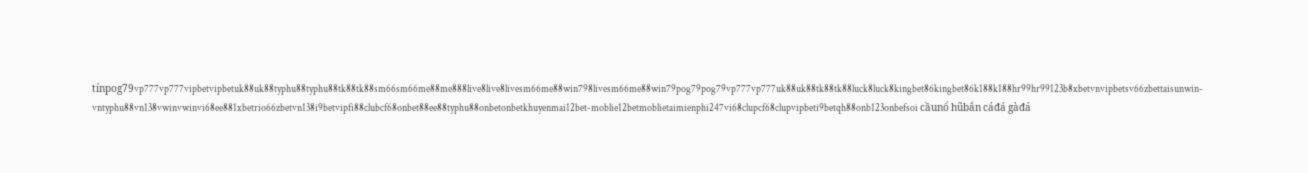tínpog79vp777vp777vipbetvipbetuk88uk88typhu88typhu88tk88tk88sm66sm66me88me888live8live8livesm66me88win798livesm66me88win79pog79pog79vp777vp777uk88uk88tk88tk88luck8luck8kingbet86kingbet86k188k188hr99hr99123b8xbetvnvipbetsv66zbettaisunwin-vntyphu88vn138vwinvwinvi68ee881xbetrio66zbetvn138i9betvipfi88clubcf68onbet88ee88typhu88onbetonbetkhuyenmai12bet-moblie12betmoblietaimienphi247vi68clupcf68clupvipbeti9betqh88onb123onbefsoi cầunổ hũbắn cáđá gàđá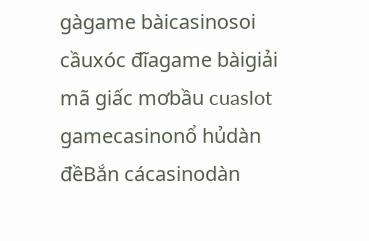gàgame bàicasinosoi cầuxóc đĩagame bàigiải mã giấc mơbầu cuaslot gamecasinonổ hủdàn đềBắn cácasinodàn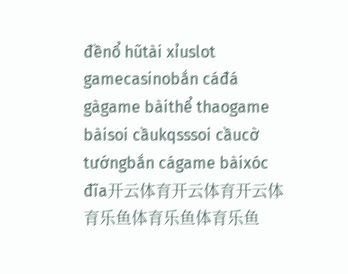đềnổ hũtài xỉuslot gamecasinobắn cáđá gàgame bàithể thaogame bàisoi cầukqsssoi cầucờ tướngbắn cágame bàixóc đĩa开云体育开云体育开云体育乐鱼体育乐鱼体育乐鱼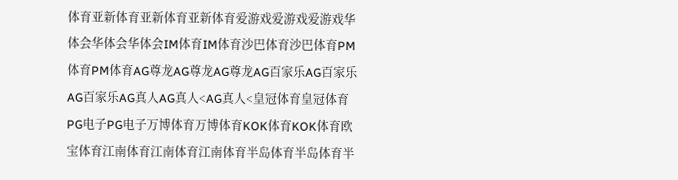体育亚新体育亚新体育亚新体育爱游戏爱游戏爱游戏华体会华体会华体会IM体育IM体育沙巴体育沙巴体育PM体育PM体育AG尊龙AG尊龙AG尊龙AG百家乐AG百家乐AG百家乐AG真人AG真人<AG真人<皇冠体育皇冠体育PG电子PG电子万博体育万博体育KOK体育KOK体育欧宝体育江南体育江南体育江南体育半岛体育半岛体育半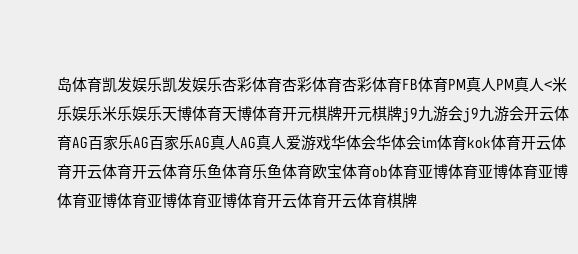岛体育凯发娱乐凯发娱乐杏彩体育杏彩体育杏彩体育FB体育PM真人PM真人<米乐娱乐米乐娱乐天博体育天博体育开元棋牌开元棋牌j9九游会j9九游会开云体育AG百家乐AG百家乐AG真人AG真人爱游戏华体会华体会im体育kok体育开云体育开云体育开云体育乐鱼体育乐鱼体育欧宝体育ob体育亚博体育亚博体育亚博体育亚博体育亚博体育亚博体育开云体育开云体育棋牌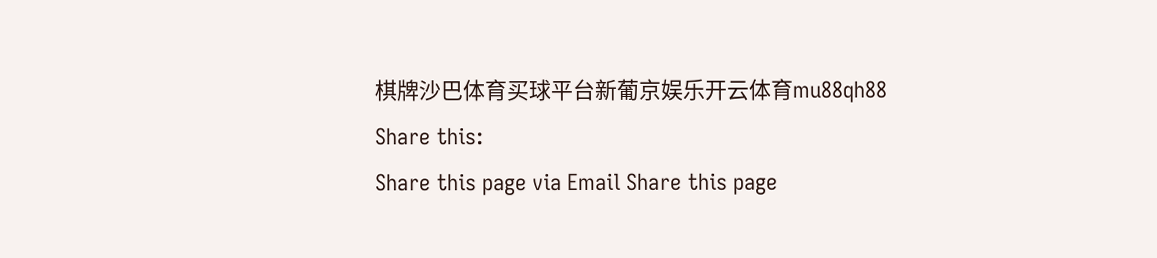棋牌沙巴体育买球平台新葡京娱乐开云体育mu88qh88
Share this:
Share this page via Email Share this page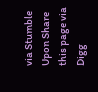via Stumble Upon Share this page via Digg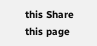this Share this page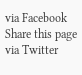via Facebook Share this page via Twitter